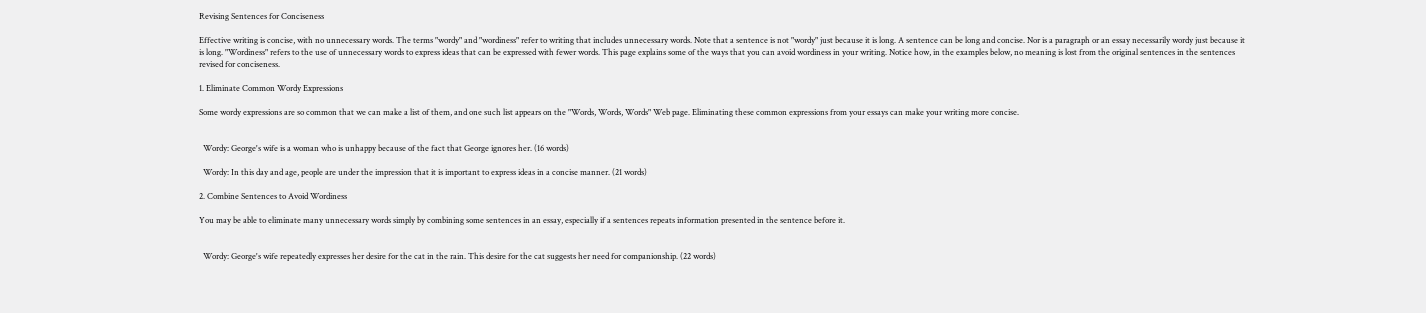Revising Sentences for Conciseness

Effective writing is concise, with no unnecessary words. The terms "wordy" and "wordiness" refer to writing that includes unnecessary words. Note that a sentence is not "wordy" just because it is long. A sentence can be long and concise. Nor is a paragraph or an essay necessarily wordy just because it is long. "Wordiness" refers to the use of unnecessary words to express ideas that can be expressed with fewer words. This page explains some of the ways that you can avoid wordiness in your writing. Notice how, in the examples below, no meaning is lost from the original sentences in the sentences revised for conciseness.

1. Eliminate Common Wordy Expressions

Some wordy expressions are so common that we can make a list of them, and one such list appears on the "Words, Words, Words" Web page. Eliminating these common expressions from your essays can make your writing more concise.


  Wordy: George's wife is a woman who is unhappy because of the fact that George ignores her. (16 words)

  Wordy: In this day and age, people are under the impression that it is important to express ideas in a concise manner. (21 words)

2. Combine Sentences to Avoid Wordiness

You may be able to eliminate many unnecessary words simply by combining some sentences in an essay, especially if a sentences repeats information presented in the sentence before it.


  Wordy: George's wife repeatedly expresses her desire for the cat in the rain. This desire for the cat suggests her need for companionship. (22 words)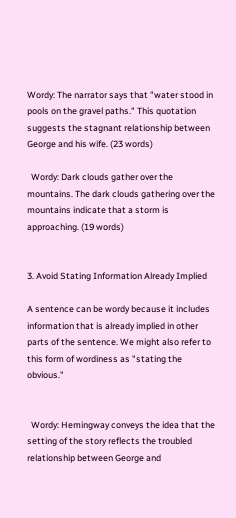Wordy: The narrator says that "water stood in pools on the gravel paths." This quotation suggests the stagnant relationship between George and his wife. (23 words)

  Wordy: Dark clouds gather over the mountains. The dark clouds gathering over the mountains indicate that a storm is approaching. (19 words)


3. Avoid Stating Information Already Implied

A sentence can be wordy because it includes information that is already implied in other parts of the sentence. We might also refer to this form of wordiness as "stating the obvious."


  Wordy: Hemingway conveys the idea that the setting of the story reflects the troubled relationship between George and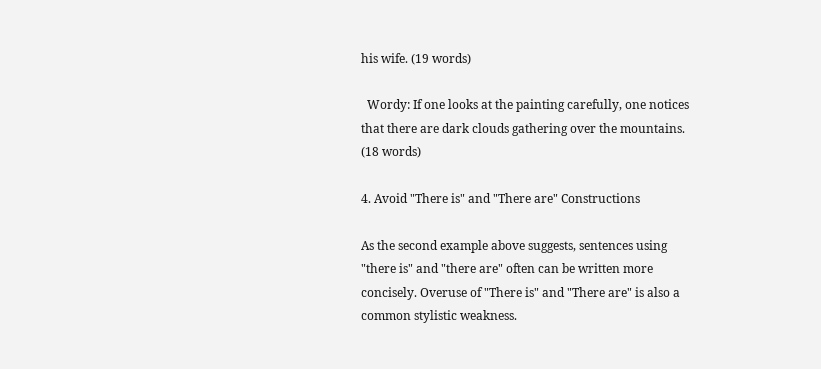his wife. (19 words)

  Wordy: If one looks at the painting carefully, one notices that there are dark clouds gathering over the mountains. (18 words)

4. Avoid "There is" and "There are" Constructions

As the second example above suggests, sentences using "there is" and "there are" often can be written more concisely. Overuse of "There is" and "There are" is also a common stylistic weakness.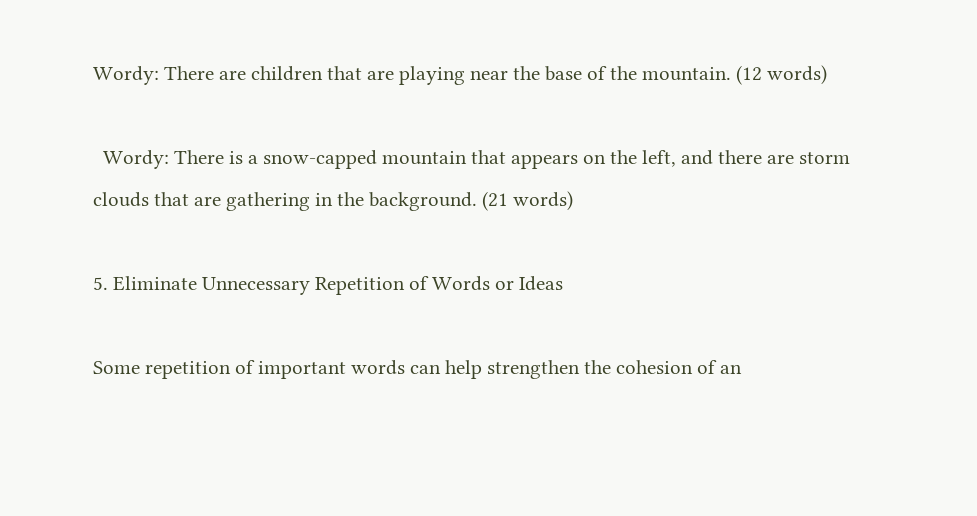Wordy: There are children that are playing near the base of the mountain. (12 words)

  Wordy: There is a snow-capped mountain that appears on the left, and there are storm clouds that are gathering in the background. (21 words)

5. Eliminate Unnecessary Repetition of Words or Ideas

Some repetition of important words can help strengthen the cohesion of an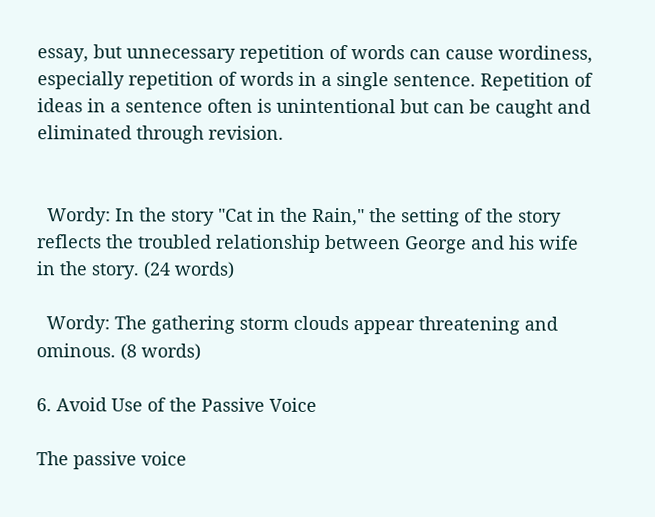essay, but unnecessary repetition of words can cause wordiness, especially repetition of words in a single sentence. Repetition of ideas in a sentence often is unintentional but can be caught and eliminated through revision.


  Wordy: In the story "Cat in the Rain," the setting of the story reflects the troubled relationship between George and his wife in the story. (24 words)

  Wordy: The gathering storm clouds appear threatening and ominous. (8 words)

6. Avoid Use of the Passive Voice

The passive voice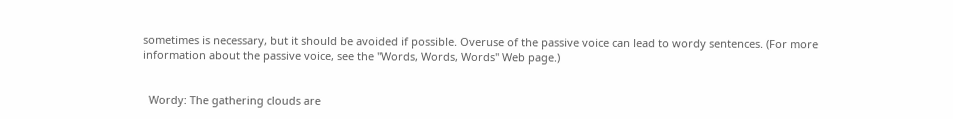sometimes is necessary, but it should be avoided if possible. Overuse of the passive voice can lead to wordy sentences. (For more information about the passive voice, see the "Words, Words, Words" Web page.)


  Wordy: The gathering clouds are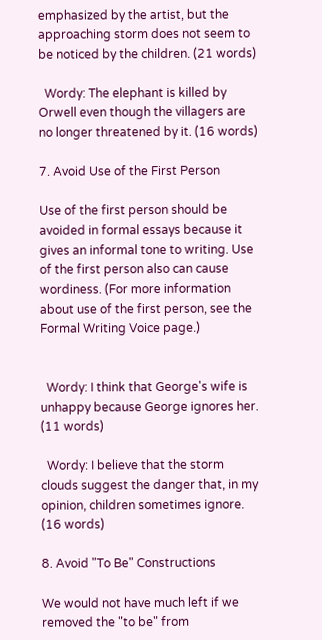emphasized by the artist, but the approaching storm does not seem to be noticed by the children. (21 words)

  Wordy: The elephant is killed by Orwell even though the villagers are no longer threatened by it. (16 words)

7. Avoid Use of the First Person

Use of the first person should be avoided in formal essays because it gives an informal tone to writing. Use of the first person also can cause wordiness. (For more information about use of the first person, see the Formal Writing Voice page.)


  Wordy: I think that George's wife is unhappy because George ignores her. (11 words)

  Wordy: I believe that the storm clouds suggest the danger that, in my opinion, children sometimes ignore. (16 words)

8. Avoid "To Be" Constructions

We would not have much left if we removed the "to be" from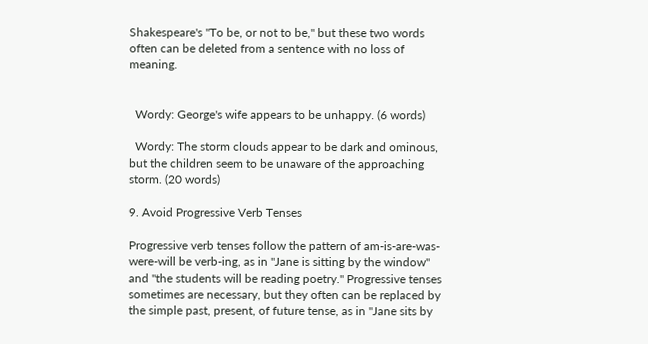Shakespeare's "To be, or not to be," but these two words often can be deleted from a sentence with no loss of meaning.


  Wordy: George's wife appears to be unhappy. (6 words)

  Wordy: The storm clouds appear to be dark and ominous, but the children seem to be unaware of the approaching storm. (20 words)

9. Avoid Progressive Verb Tenses

Progressive verb tenses follow the pattern of am-is-are-was-were-will be verb-ing, as in "Jane is sitting by the window" and "the students will be reading poetry." Progressive tenses sometimes are necessary, but they often can be replaced by the simple past, present, of future tense, as in "Jane sits by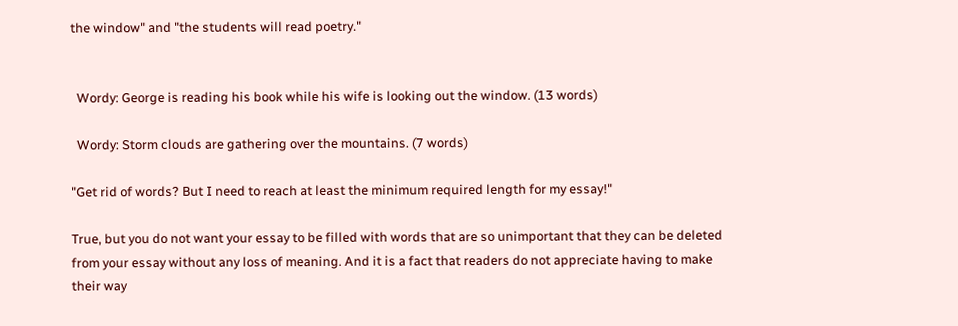the window" and "the students will read poetry."


  Wordy: George is reading his book while his wife is looking out the window. (13 words)

  Wordy: Storm clouds are gathering over the mountains. (7 words)

"Get rid of words? But I need to reach at least the minimum required length for my essay!"

True, but you do not want your essay to be filled with words that are so unimportant that they can be deleted from your essay without any loss of meaning. And it is a fact that readers do not appreciate having to make their way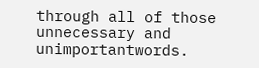through all of those unnecessary and unimportantwords.